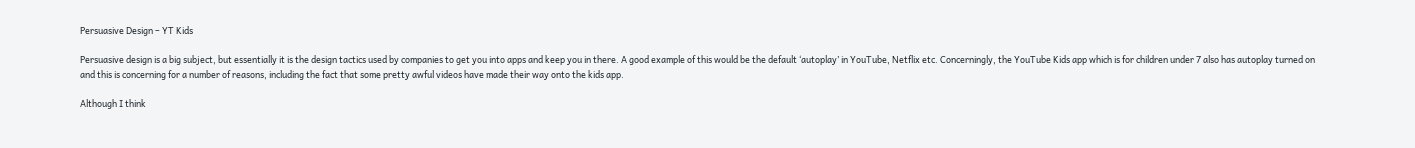Persuasive Design – YT Kids

Persuasive design is a big subject, but essentially it is the design tactics used by companies to get you into apps and keep you in there. A good example of this would be the default ‘autoplay’ in YouTube, Netflix etc. Concerningly, the YouTube Kids app which is for children under 7 also has autoplay turned on and this is concerning for a number of reasons, including the fact that some pretty awful videos have made their way onto the kids app.

Although I think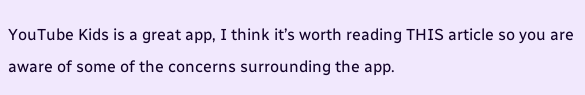YouTube Kids is a great app, I think it’s worth reading THIS article so you are aware of some of the concerns surrounding the app.